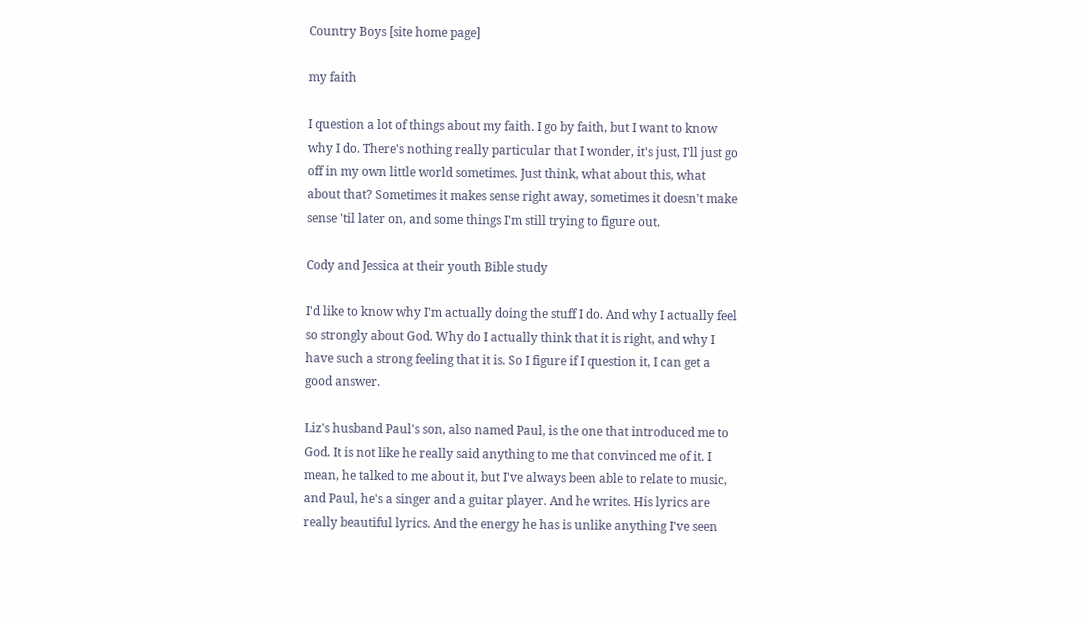Country Boys [site home page]

my faith

I question a lot of things about my faith. I go by faith, but I want to know why I do. There's nothing really particular that I wonder, it's just, I'll just go off in my own little world sometimes. Just think, what about this, what about that? Sometimes it makes sense right away, sometimes it doesn't make sense 'til later on, and some things I'm still trying to figure out.

Cody and Jessica at their youth Bible study

I'd like to know why I'm actually doing the stuff I do. And why I actually feel so strongly about God. Why do I actually think that it is right, and why I have such a strong feeling that it is. So I figure if I question it, I can get a good answer.

Liz's husband Paul's son, also named Paul, is the one that introduced me to God. It is not like he really said anything to me that convinced me of it. I mean, he talked to me about it, but I've always been able to relate to music, and Paul, he's a singer and a guitar player. And he writes. His lyrics are really beautiful lyrics. And the energy he has is unlike anything I've seen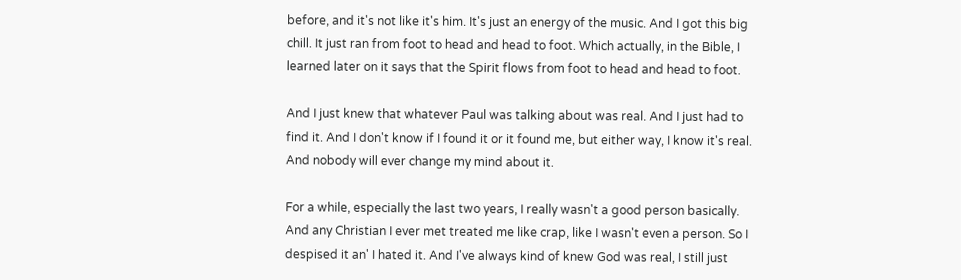before, and it's not like it's him. It's just an energy of the music. And I got this big chill. It just ran from foot to head and head to foot. Which actually, in the Bible, I learned later on it says that the Spirit flows from foot to head and head to foot.

And I just knew that whatever Paul was talking about was real. And I just had to find it. And I don't know if I found it or it found me, but either way, I know it's real. And nobody will ever change my mind about it.

For a while, especially the last two years, I really wasn't a good person basically. And any Christian I ever met treated me like crap, like I wasn't even a person. So I despised it an' I hated it. And I've always kind of knew God was real, I still just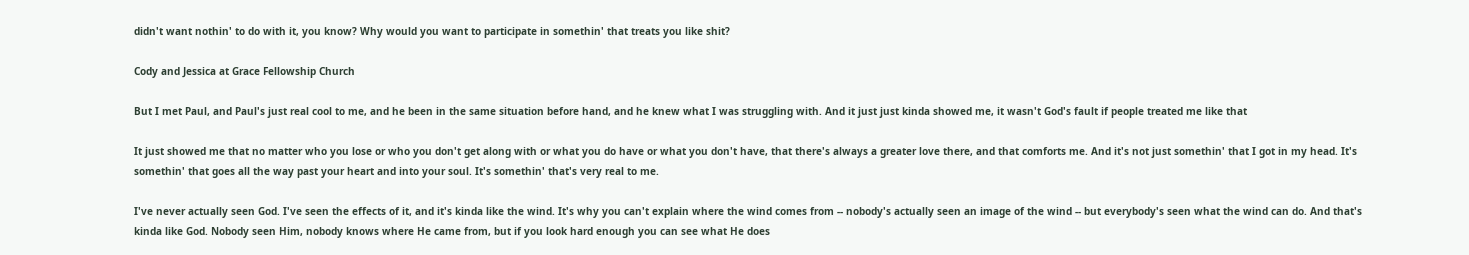didn't want nothin' to do with it, you know? Why would you want to participate in somethin' that treats you like shit?

Cody and Jessica at Grace Fellowship Church

But I met Paul, and Paul's just real cool to me, and he been in the same situation before hand, and he knew what I was struggling with. And it just just kinda showed me, it wasn't God's fault if people treated me like that

It just showed me that no matter who you lose or who you don't get along with or what you do have or what you don't have, that there's always a greater love there, and that comforts me. And it's not just somethin' that I got in my head. It's somethin' that goes all the way past your heart and into your soul. It's somethin' that's very real to me.

I've never actually seen God. I've seen the effects of it, and it's kinda like the wind. It's why you can't explain where the wind comes from -- nobody's actually seen an image of the wind -- but everybody's seen what the wind can do. And that's kinda like God. Nobody seen Him, nobody knows where He came from, but if you look hard enough you can see what He does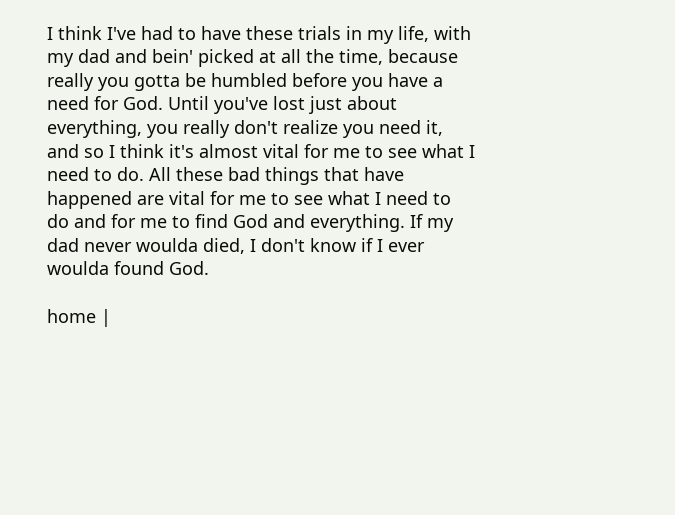I think I've had to have these trials in my life, with my dad and bein' picked at all the time, because really you gotta be humbled before you have a need for God. Until you've lost just about everything, you really don't realize you need it, and so I think it's almost vital for me to see what I need to do. All these bad things that have happened are vital for me to see what I need to do and for me to find God and everything. If my dad never woulda died, I don't know if I ever woulda found God.

home |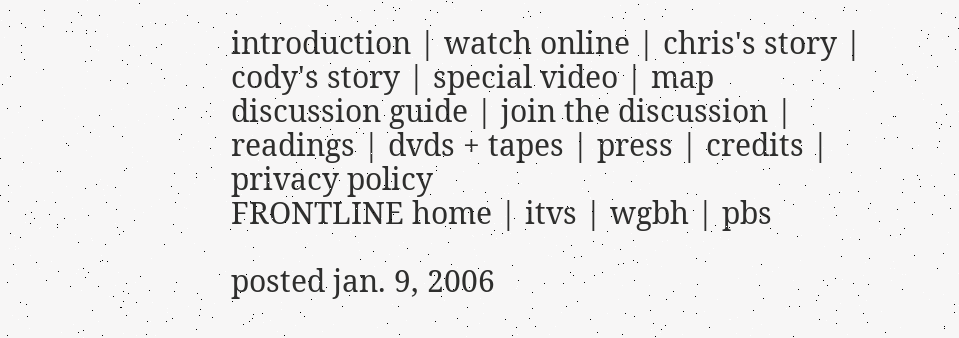introduction | watch online | chris's story | cody's story | special video | map
discussion guide | join the discussion | readings | dvds + tapes | press | credits | privacy policy
FRONTLINE home | itvs | wgbh | pbs

posted jan. 9, 2006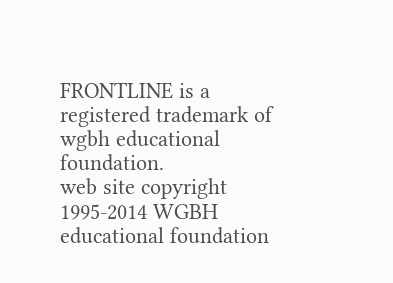FRONTLINE is a registered trademark of wgbh educational foundation.
web site copyright 1995-2014 WGBH educational foundation